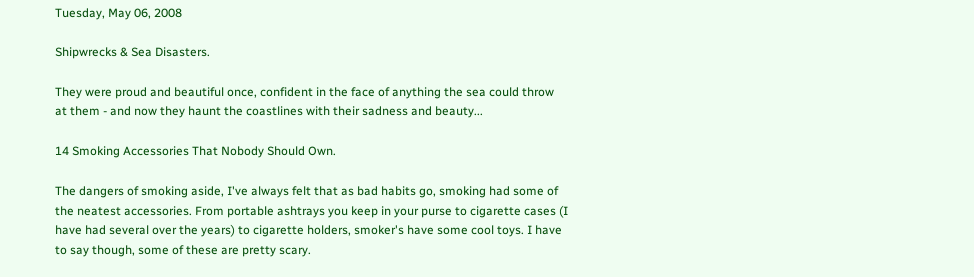Tuesday, May 06, 2008

Shipwrecks & Sea Disasters.

They were proud and beautiful once, confident in the face of anything the sea could throw at them - and now they haunt the coastlines with their sadness and beauty...

14 Smoking Accessories That Nobody Should Own.

The dangers of smoking aside, I've always felt that as bad habits go, smoking had some of the neatest accessories. From portable ashtrays you keep in your purse to cigarette cases (I have had several over the years) to cigarette holders, smoker's have some cool toys. I have to say though, some of these are pretty scary.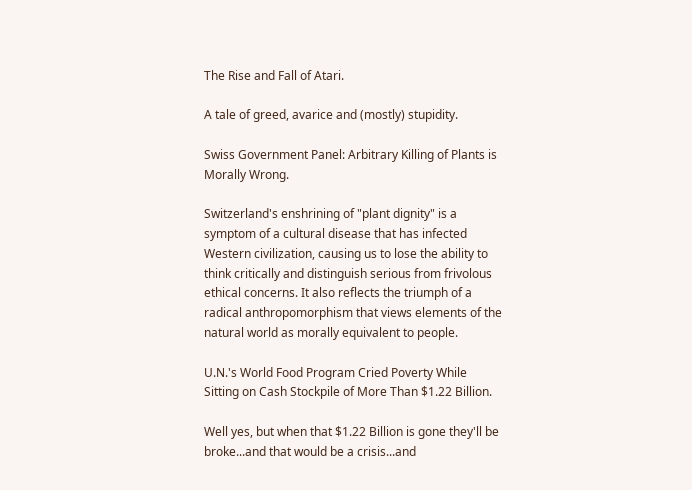The Rise and Fall of Atari.

A tale of greed, avarice and (mostly) stupidity.

Swiss Government Panel: Arbitrary Killing of Plants is Morally Wrong.

Switzerland's enshrining of "plant dignity" is a symptom of a cultural disease that has infected Western civilization, causing us to lose the ability to think critically and distinguish serious from frivolous ethical concerns. It also reflects the triumph of a radical anthropomorphism that views elements of the natural world as morally equivalent to people.

U.N.'s World Food Program Cried Poverty While Sitting on Cash Stockpile of More Than $1.22 Billion.

Well yes, but when that $1.22 Billion is gone they'll be broke...and that would be a crisis...and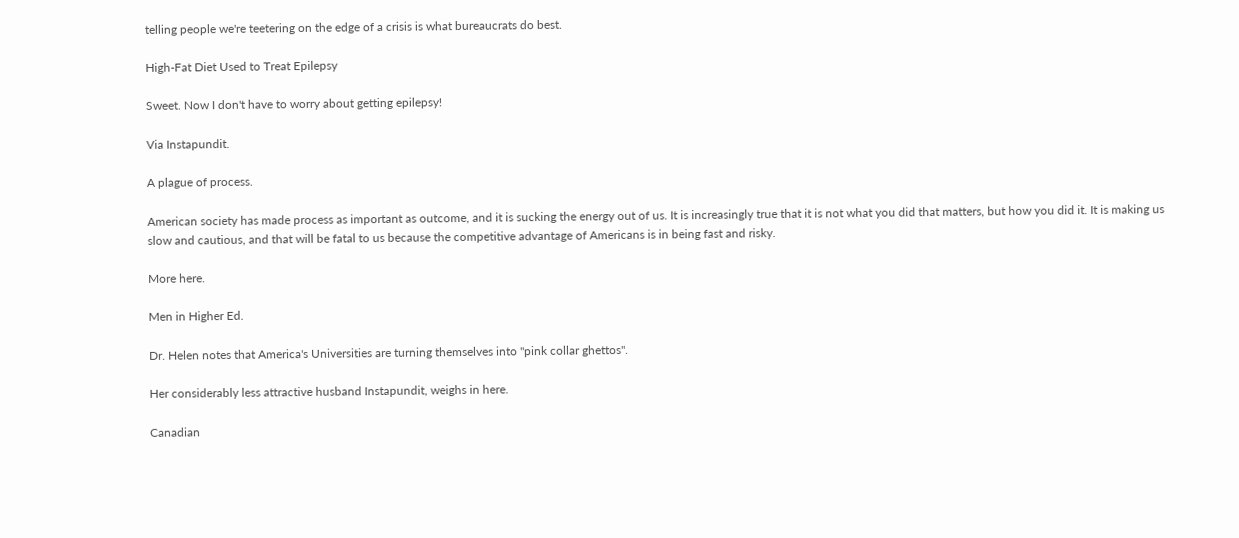telling people we're teetering on the edge of a crisis is what bureaucrats do best.

High-Fat Diet Used to Treat Epilepsy

Sweet. Now I don't have to worry about getting epilepsy!

Via Instapundit.

A plague of process.

American society has made process as important as outcome, and it is sucking the energy out of us. It is increasingly true that it is not what you did that matters, but how you did it. It is making us slow and cautious, and that will be fatal to us because the competitive advantage of Americans is in being fast and risky.

More here.

Men in Higher Ed.

Dr. Helen notes that America's Universities are turning themselves into "pink collar ghettos".

Her considerably less attractive husband Instapundit, weighs in here.

Canadian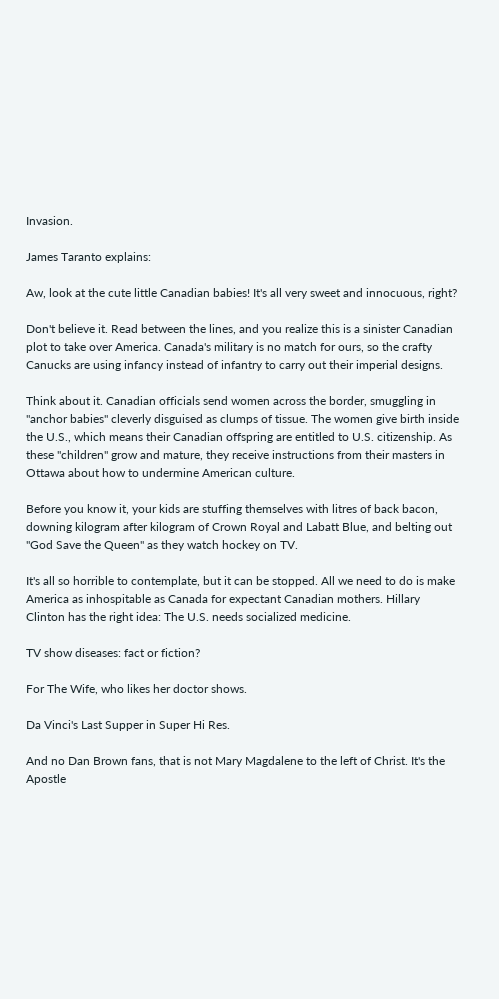Invasion.

James Taranto explains:

Aw, look at the cute little Canadian babies! It's all very sweet and innocuous, right?

Don't believe it. Read between the lines, and you realize this is a sinister Canadian plot to take over America. Canada's military is no match for ours, so the crafty Canucks are using infancy instead of infantry to carry out their imperial designs.

Think about it. Canadian officials send women across the border, smuggling in "anchor babies" cleverly disguised as clumps of tissue. The women give birth inside the U.S., which means their Canadian offspring are entitled to U.S. citizenship. As these "children" grow and mature, they receive instructions from their masters in Ottawa about how to undermine American culture.

Before you know it, your kids are stuffing themselves with litres of back bacon, downing kilogram after kilogram of Crown Royal and Labatt Blue, and belting out "God Save the Queen" as they watch hockey on TV.

It's all so horrible to contemplate, but it can be stopped. All we need to do is make America as inhospitable as Canada for expectant Canadian mothers. Hillary Clinton has the right idea: The U.S. needs socialized medicine.

TV show diseases: fact or fiction?

For The Wife, who likes her doctor shows.

Da Vinci's Last Supper in Super Hi Res.

And no Dan Brown fans, that is not Mary Magdalene to the left of Christ. It's the Apostle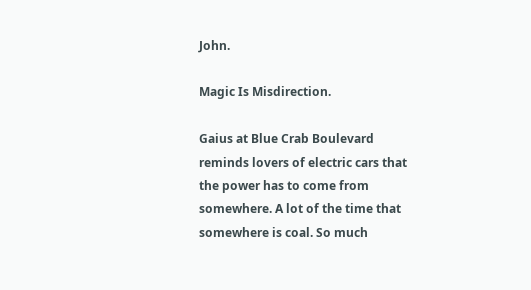John.

Magic Is Misdirection.

Gaius at Blue Crab Boulevard reminds lovers of electric cars that the power has to come from somewhere. A lot of the time that somewhere is coal. So much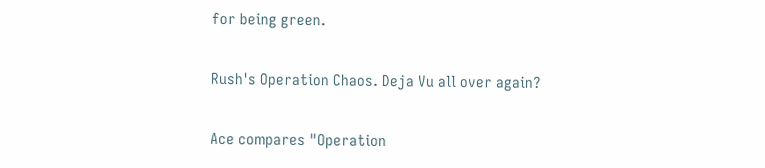for being green.

Rush's Operation Chaos. Deja Vu all over again?

Ace compares "Operation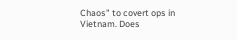Chaos" to covert ops in Vietnam. Does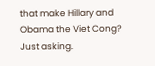that make Hillary and Obama the Viet Cong? Just asking.